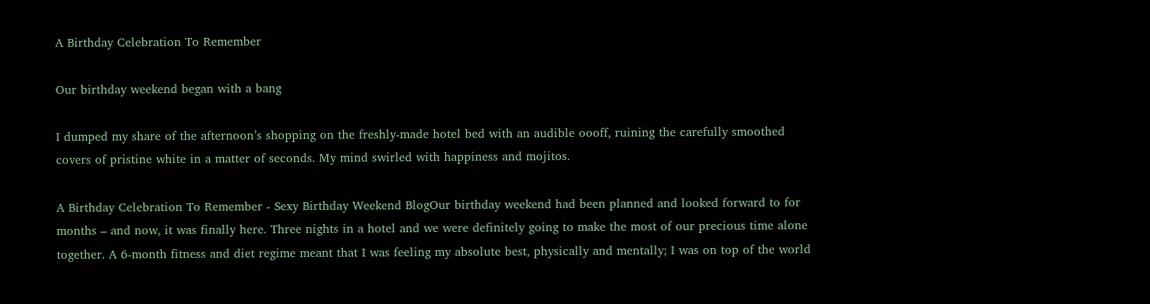A Birthday Celebration To Remember

Our birthday weekend began with a bang

I dumped my share of the afternoon’s shopping on the freshly-made hotel bed with an audible oooff, ruining the carefully smoothed covers of pristine white in a matter of seconds. My mind swirled with happiness and mojitos.

A Birthday Celebration To Remember - Sexy Birthday Weekend BlogOur birthday weekend had been planned and looked forward to for months – and now, it was finally here. Three nights in a hotel and we were definitely going to make the most of our precious time alone together. A 6-month fitness and diet regime meant that I was feeling my absolute best, physically and mentally; I was on top of the world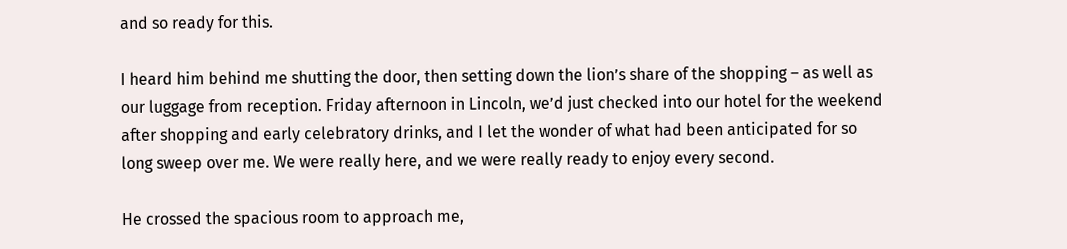and so ready for this.

I heard him behind me shutting the door, then setting down the lion’s share of the shopping – as well as our luggage from reception. Friday afternoon in Lincoln, we’d just checked into our hotel for the weekend after shopping and early celebratory drinks, and I let the wonder of what had been anticipated for so long sweep over me. We were really here, and we were really ready to enjoy every second.

He crossed the spacious room to approach me,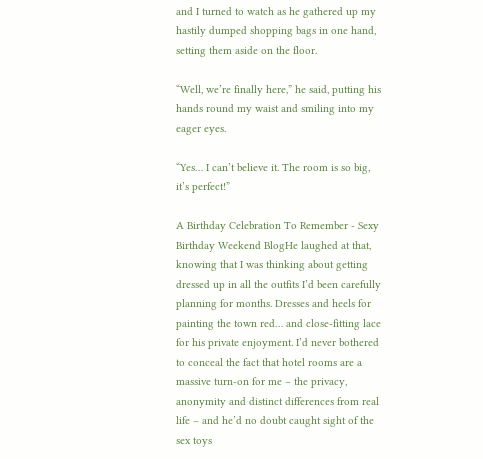and I turned to watch as he gathered up my hastily dumped shopping bags in one hand, setting them aside on the floor.

“Well, we’re finally here,” he said, putting his hands round my waist and smiling into my eager eyes.

“Yes… I can’t believe it. The room is so big, it’s perfect!”

A Birthday Celebration To Remember - Sexy Birthday Weekend BlogHe laughed at that, knowing that I was thinking about getting dressed up in all the outfits I’d been carefully planning for months. Dresses and heels for painting the town red… and close-fitting lace for his private enjoyment. I’d never bothered to conceal the fact that hotel rooms are a massive turn-on for me – the privacy, anonymity and distinct differences from real life – and he’d no doubt caught sight of the sex toys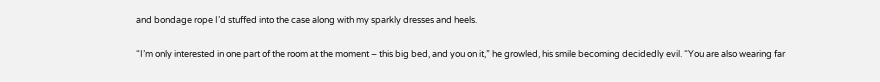and bondage rope I’d stuffed into the case along with my sparkly dresses and heels.

“I’m only interested in one part of the room at the moment – this big bed, and you on it,” he growled, his smile becoming decidedly evil. “You are also wearing far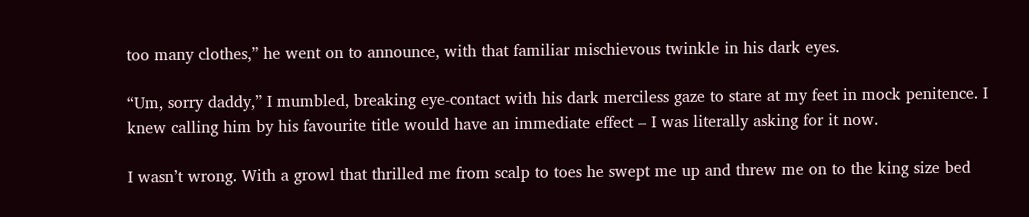too many clothes,” he went on to announce, with that familiar mischievous twinkle in his dark eyes.

“Um, sorry daddy,” I mumbled, breaking eye-contact with his dark merciless gaze to stare at my feet in mock penitence. I knew calling him by his favourite title would have an immediate effect – I was literally asking for it now.

I wasn’t wrong. With a growl that thrilled me from scalp to toes he swept me up and threw me on to the king size bed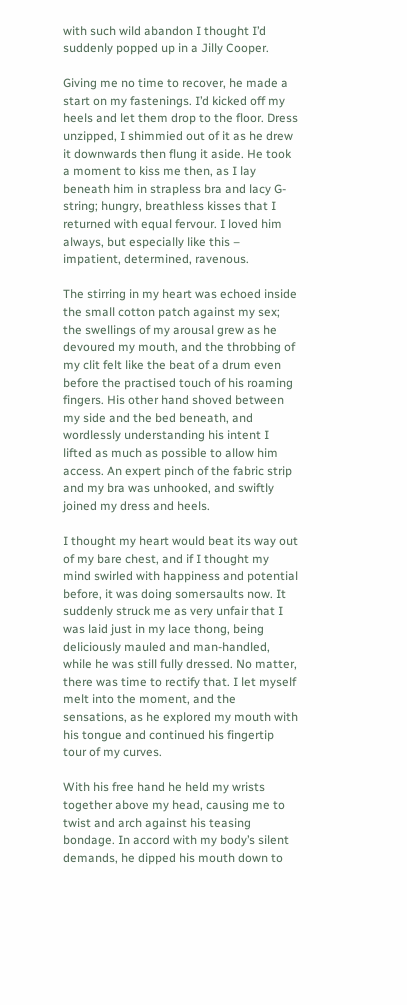with such wild abandon I thought I’d suddenly popped up in a Jilly Cooper.

Giving me no time to recover, he made a start on my fastenings. I’d kicked off my heels and let them drop to the floor. Dress unzipped, I shimmied out of it as he drew it downwards then flung it aside. He took a moment to kiss me then, as I lay beneath him in strapless bra and lacy G-string; hungry, breathless kisses that I returned with equal fervour. I loved him always, but especially like this – impatient, determined, ravenous.

The stirring in my heart was echoed inside the small cotton patch against my sex; the swellings of my arousal grew as he devoured my mouth, and the throbbing of my clit felt like the beat of a drum even before the practised touch of his roaming fingers. His other hand shoved between my side and the bed beneath, and wordlessly understanding his intent I lifted as much as possible to allow him access. An expert pinch of the fabric strip and my bra was unhooked, and swiftly joined my dress and heels.

I thought my heart would beat its way out of my bare chest, and if I thought my mind swirled with happiness and potential before, it was doing somersaults now. It suddenly struck me as very unfair that I was laid just in my lace thong, being deliciously mauled and man-handled, while he was still fully dressed. No matter, there was time to rectify that. I let myself melt into the moment, and the sensations, as he explored my mouth with his tongue and continued his fingertip tour of my curves.

With his free hand he held my wrists together above my head, causing me to twist and arch against his teasing bondage. In accord with my body’s silent demands, he dipped his mouth down to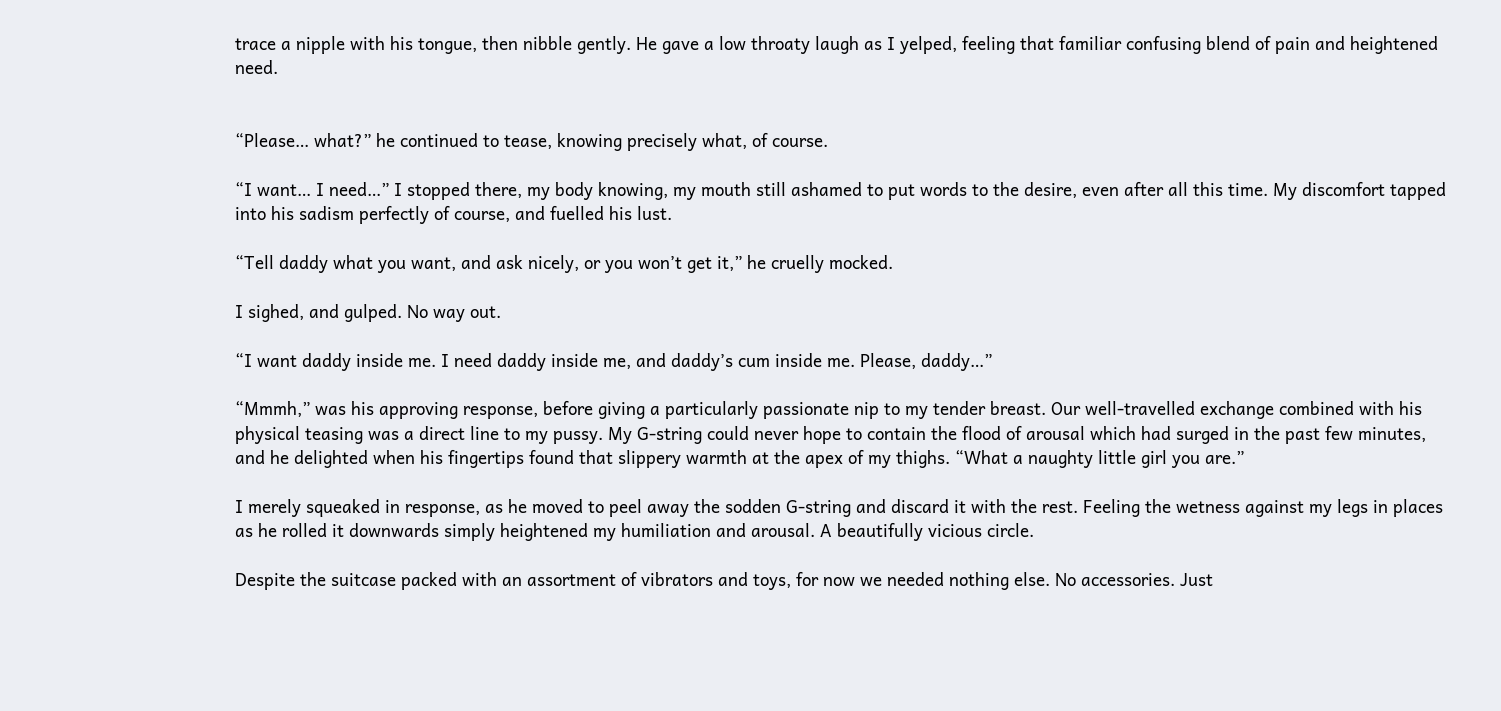trace a nipple with his tongue, then nibble gently. He gave a low throaty laugh as I yelped, feeling that familiar confusing blend of pain and heightened need.


“Please… what?” he continued to tease, knowing precisely what, of course.

“I want… I need…” I stopped there, my body knowing, my mouth still ashamed to put words to the desire, even after all this time. My discomfort tapped into his sadism perfectly of course, and fuelled his lust.

“Tell daddy what you want, and ask nicely, or you won’t get it,” he cruelly mocked.

I sighed, and gulped. No way out.

“I want daddy inside me. I need daddy inside me, and daddy’s cum inside me. Please, daddy…”

“Mmmh,” was his approving response, before giving a particularly passionate nip to my tender breast. Our well-travelled exchange combined with his physical teasing was a direct line to my pussy. My G-string could never hope to contain the flood of arousal which had surged in the past few minutes, and he delighted when his fingertips found that slippery warmth at the apex of my thighs. “What a naughty little girl you are.”

I merely squeaked in response, as he moved to peel away the sodden G-string and discard it with the rest. Feeling the wetness against my legs in places as he rolled it downwards simply heightened my humiliation and arousal. A beautifully vicious circle.

Despite the suitcase packed with an assortment of vibrators and toys, for now we needed nothing else. No accessories. Just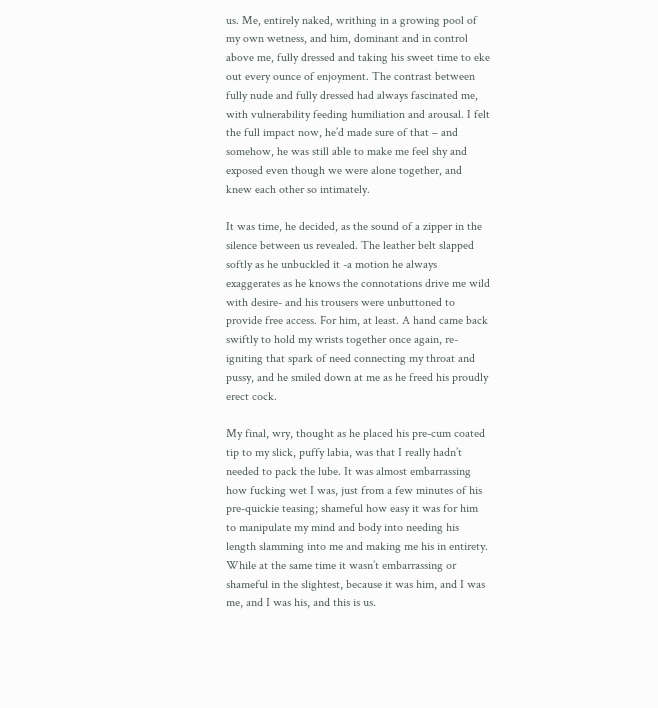us. Me, entirely naked, writhing in a growing pool of my own wetness, and him, dominant and in control above me, fully dressed and taking his sweet time to eke out every ounce of enjoyment. The contrast between fully nude and fully dressed had always fascinated me, with vulnerability feeding humiliation and arousal. I felt the full impact now, he’d made sure of that – and somehow, he was still able to make me feel shy and exposed even though we were alone together, and knew each other so intimately.

It was time, he decided, as the sound of a zipper in the silence between us revealed. The leather belt slapped softly as he unbuckled it -a motion he always exaggerates as he knows the connotations drive me wild with desire- and his trousers were unbuttoned to provide free access. For him, at least. A hand came back swiftly to hold my wrists together once again, re-igniting that spark of need connecting my throat and pussy, and he smiled down at me as he freed his proudly erect cock.

My final, wry, thought as he placed his pre-cum coated tip to my slick, puffy labia, was that I really hadn’t needed to pack the lube. It was almost embarrassing how fucking wet I was, just from a few minutes of his pre-quickie teasing; shameful how easy it was for him to manipulate my mind and body into needing his length slamming into me and making me his in entirety. While at the same time it wasn’t embarrassing or shameful in the slightest, because it was him, and I was me, and I was his, and this is us.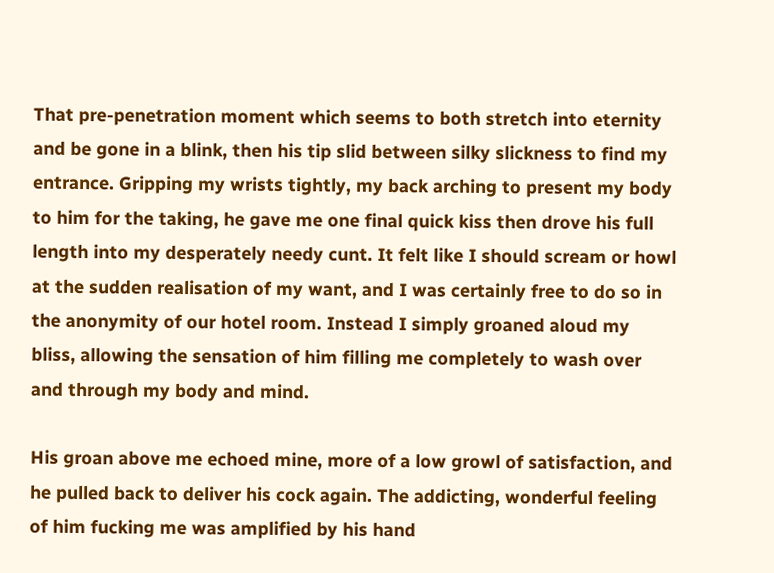That pre-penetration moment which seems to both stretch into eternity and be gone in a blink, then his tip slid between silky slickness to find my entrance. Gripping my wrists tightly, my back arching to present my body to him for the taking, he gave me one final quick kiss then drove his full length into my desperately needy cunt. It felt like I should scream or howl at the sudden realisation of my want, and I was certainly free to do so in the anonymity of our hotel room. Instead I simply groaned aloud my bliss, allowing the sensation of him filling me completely to wash over and through my body and mind.

His groan above me echoed mine, more of a low growl of satisfaction, and he pulled back to deliver his cock again. The addicting, wonderful feeling of him fucking me was amplified by his hand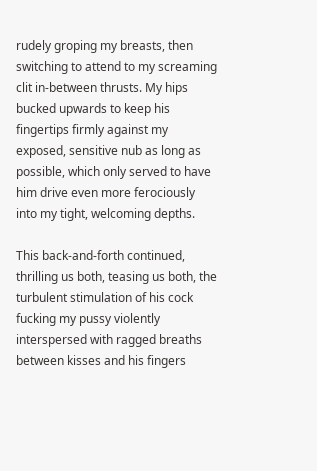rudely groping my breasts, then switching to attend to my screaming clit in-between thrusts. My hips bucked upwards to keep his fingertips firmly against my exposed, sensitive nub as long as possible, which only served to have him drive even more ferociously into my tight, welcoming depths.

This back-and-forth continued, thrilling us both, teasing us both, the turbulent stimulation of his cock fucking my pussy violently interspersed with ragged breaths between kisses and his fingers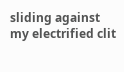sliding against my electrified clit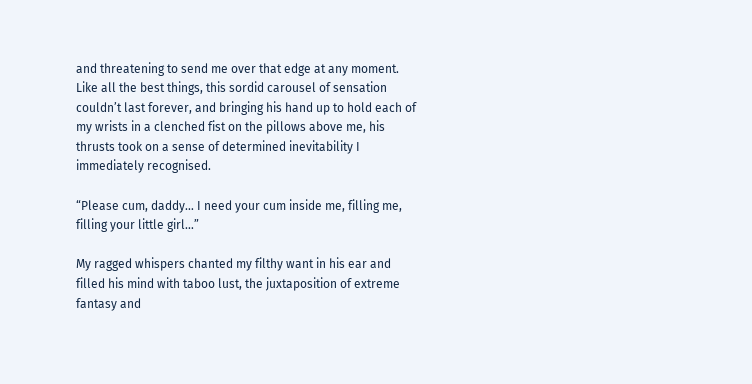and threatening to send me over that edge at any moment. Like all the best things, this sordid carousel of sensation couldn’t last forever, and bringing his hand up to hold each of my wrists in a clenched fist on the pillows above me, his thrusts took on a sense of determined inevitability I immediately recognised.

“Please cum, daddy… I need your cum inside me, filling me, filling your little girl…”

My ragged whispers chanted my filthy want in his ear and filled his mind with taboo lust, the juxtaposition of extreme fantasy and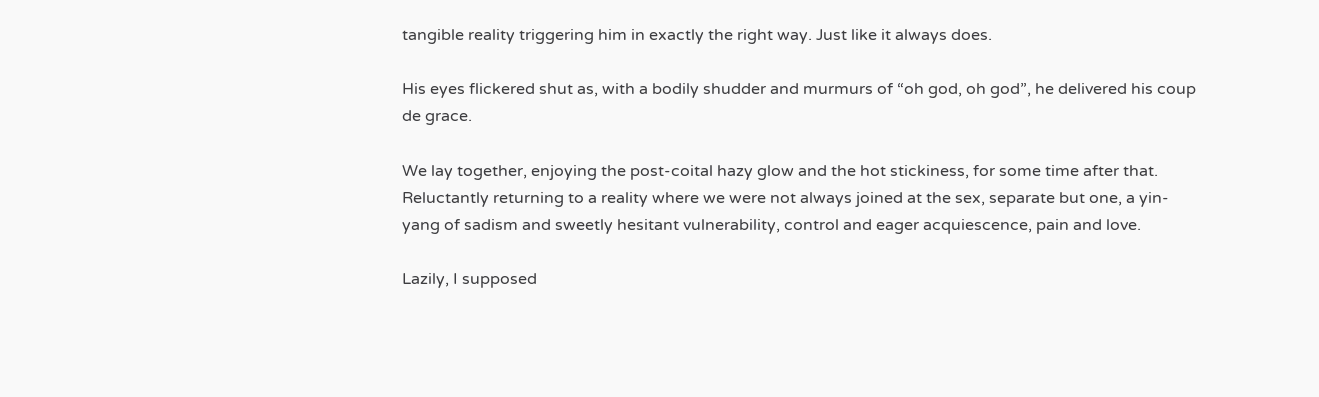tangible reality triggering him in exactly the right way. Just like it always does.

His eyes flickered shut as, with a bodily shudder and murmurs of “oh god, oh god”, he delivered his coup de grace.

We lay together, enjoying the post-coital hazy glow and the hot stickiness, for some time after that. Reluctantly returning to a reality where we were not always joined at the sex, separate but one, a yin-yang of sadism and sweetly hesitant vulnerability, control and eager acquiescence, pain and love.

Lazily, I supposed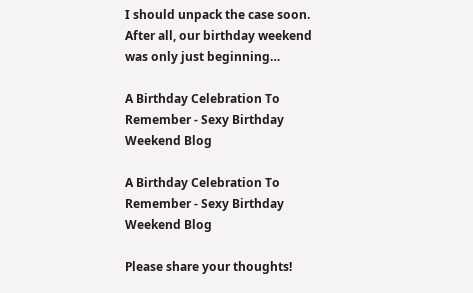I should unpack the case soon. After all, our birthday weekend was only just beginning…

A Birthday Celebration To Remember - Sexy Birthday Weekend Blog

A Birthday Celebration To Remember - Sexy Birthday Weekend Blog

Please share your thoughts!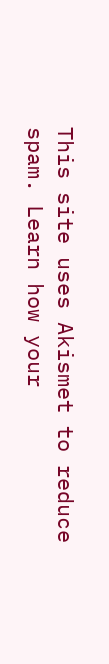This site uses Akismet to reduce spam. Learn how your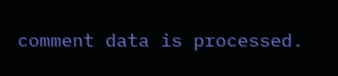comment data is processed.